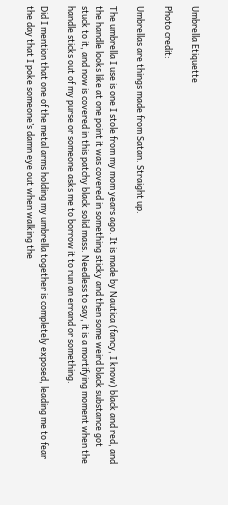Umbrella Etiquette

Photo credit:

Umbrellas are things made from Satan. Straight up.

The umbrella I use is one I stole from my mom years ago. It is made by Nautica (fancy, I know) black and red, and the handle looks like at one point it was covered in something sticky and then some weird black substance got stuck to it, and now is covered in this patchy black solid mass. Needless to say, it is a mortifying moment when the handle sticks out of my purse or someone asks me to borrow it to run an errand or something.

Did I mention that one of the metal arms holding my umbrella together is completely exposed, leading me to fear the day that I poke someone’s damn eye out when walking the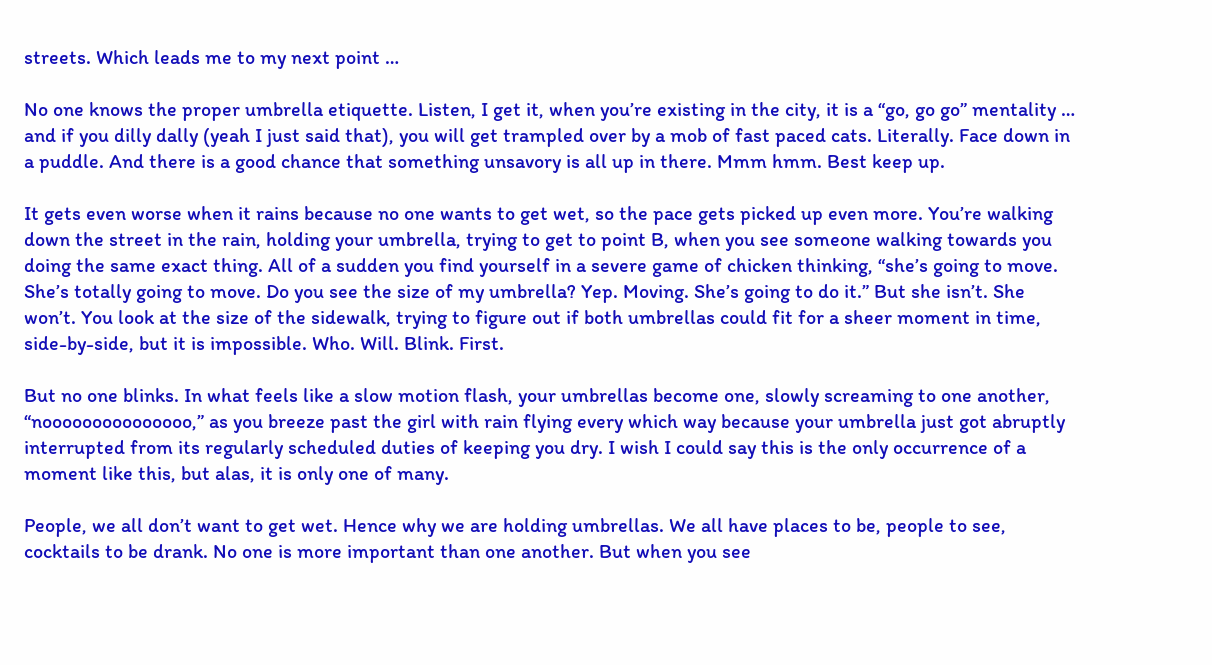streets. Which leads me to my next point …

No one knows the proper umbrella etiquette. Listen, I get it, when you’re existing in the city, it is a “go, go go” mentality … and if you dilly dally (yeah I just said that), you will get trampled over by a mob of fast paced cats. Literally. Face down in a puddle. And there is a good chance that something unsavory is all up in there. Mmm hmm. Best keep up.

It gets even worse when it rains because no one wants to get wet, so the pace gets picked up even more. You’re walking down the street in the rain, holding your umbrella, trying to get to point B, when you see someone walking towards you doing the same exact thing. All of a sudden you find yourself in a severe game of chicken thinking, “she’s going to move. She’s totally going to move. Do you see the size of my umbrella? Yep. Moving. She’s going to do it.” But she isn’t. She won’t. You look at the size of the sidewalk, trying to figure out if both umbrellas could fit for a sheer moment in time, side-by-side, but it is impossible. Who. Will. Blink. First.

But no one blinks. In what feels like a slow motion flash, your umbrellas become one, slowly screaming to one another, “nooooooooooooooo,” as you breeze past the girl with rain flying every which way because your umbrella just got abruptly interrupted from its regularly scheduled duties of keeping you dry. I wish I could say this is the only occurrence of a moment like this, but alas, it is only one of many.

People, we all don’t want to get wet. Hence why we are holding umbrellas. We all have places to be, people to see, cocktails to be drank. No one is more important than one another. But when you see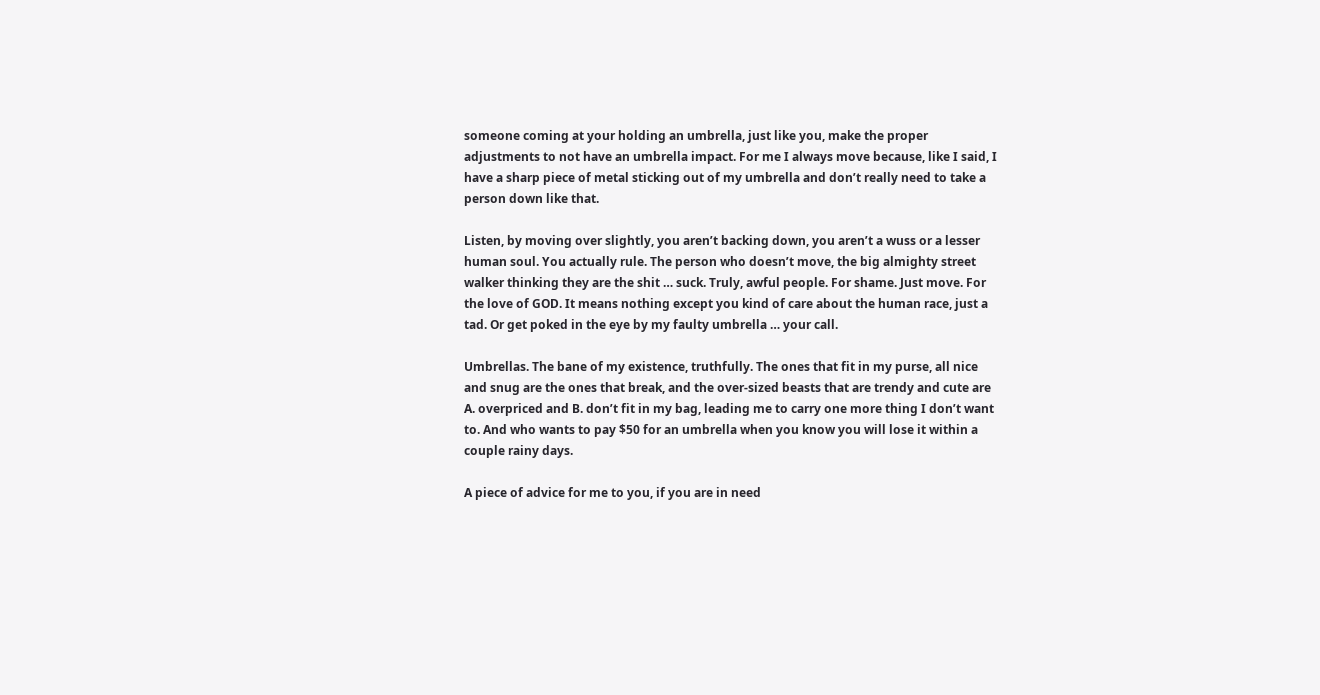someone coming at your holding an umbrella, just like you, make the proper adjustments to not have an umbrella impact. For me I always move because, like I said, I have a sharp piece of metal sticking out of my umbrella and don’t really need to take a person down like that.

Listen, by moving over slightly, you aren’t backing down, you aren’t a wuss or a lesser human soul. You actually rule. The person who doesn’t move, the big almighty street walker thinking they are the shit … suck. Truly, awful people. For shame. Just move. For the love of GOD. It means nothing except you kind of care about the human race, just a tad. Or get poked in the eye by my faulty umbrella … your call.

Umbrellas. The bane of my existence, truthfully. The ones that fit in my purse, all nice and snug are the ones that break, and the over-sized beasts that are trendy and cute are A. overpriced and B. don’t fit in my bag, leading me to carry one more thing I don’t want to. And who wants to pay $50 for an umbrella when you know you will lose it within a couple rainy days.

A piece of advice for me to you, if you are in need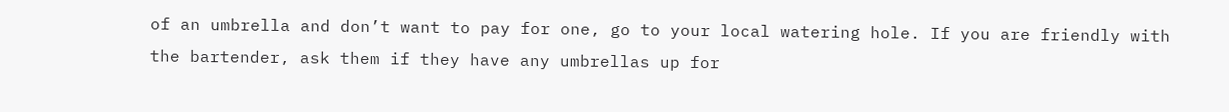of an umbrella and don’t want to pay for one, go to your local watering hole. If you are friendly with the bartender, ask them if they have any umbrellas up for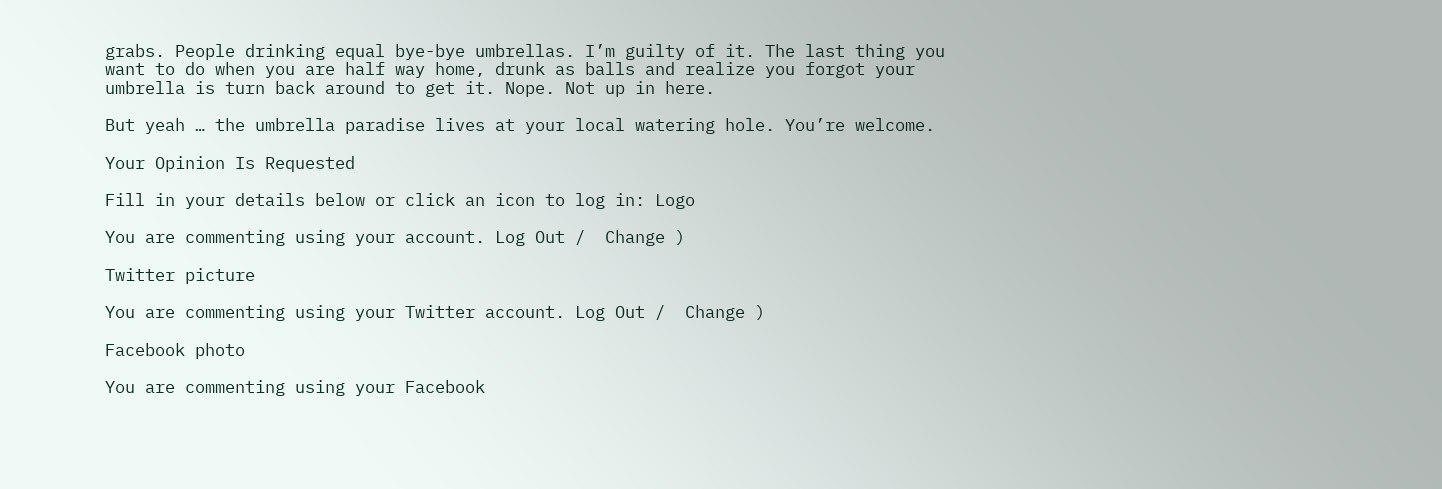grabs. People drinking equal bye-bye umbrellas. I’m guilty of it. The last thing you want to do when you are half way home, drunk as balls and realize you forgot your umbrella is turn back around to get it. Nope. Not up in here.

But yeah … the umbrella paradise lives at your local watering hole. You’re welcome.

Your Opinion Is Requested

Fill in your details below or click an icon to log in: Logo

You are commenting using your account. Log Out /  Change )

Twitter picture

You are commenting using your Twitter account. Log Out /  Change )

Facebook photo

You are commenting using your Facebook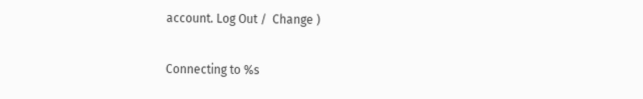account. Log Out /  Change )

Connecting to %s